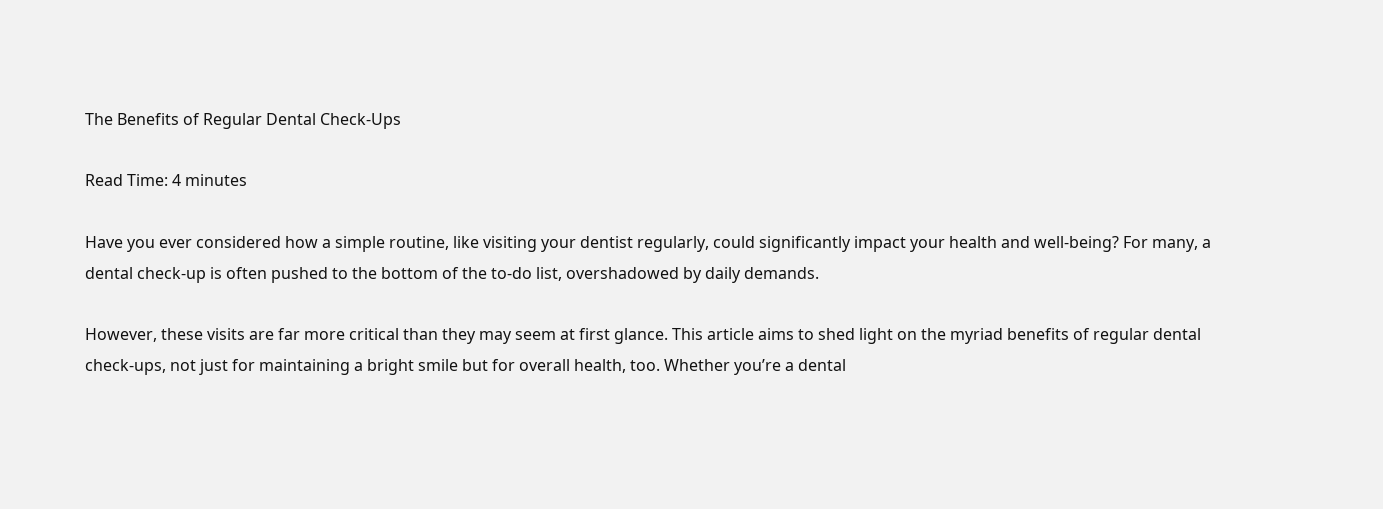The Benefits of Regular Dental Check-Ups

Read Time: 4 minutes

Have you ever considered how a simple routine, like visiting your dentist regularly, could significantly impact your health and well-being? For many, a dental check-up is often pushed to the bottom of the to-do list, overshadowed by daily demands.

However, these visits are far more critical than they may seem at first glance. This article aims to shed light on the myriad benefits of regular dental check-ups, not just for maintaining a bright smile but for overall health, too. Whether you’re a dental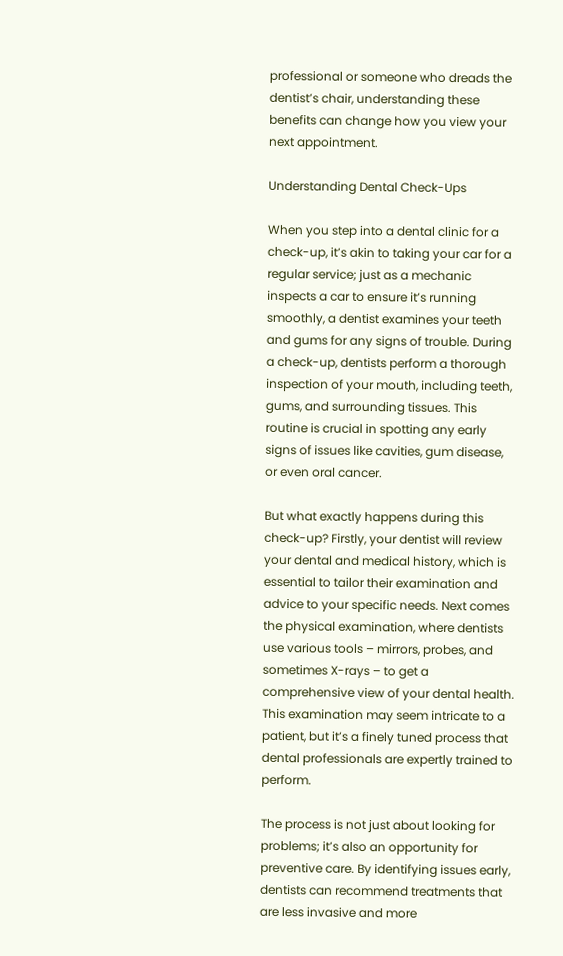professional or someone who dreads the dentist’s chair, understanding these benefits can change how you view your next appointment.

Understanding Dental Check-Ups

When you step into a dental clinic for a check-up, it’s akin to taking your car for a regular service; just as a mechanic inspects a car to ensure it’s running smoothly, a dentist examines your teeth and gums for any signs of trouble. During a check-up, dentists perform a thorough inspection of your mouth, including teeth, gums, and surrounding tissues. This routine is crucial in spotting any early signs of issues like cavities, gum disease, or even oral cancer.

But what exactly happens during this check-up? Firstly, your dentist will review your dental and medical history, which is essential to tailor their examination and advice to your specific needs. Next comes the physical examination, where dentists use various tools – mirrors, probes, and sometimes X-rays – to get a comprehensive view of your dental health. This examination may seem intricate to a patient, but it’s a finely tuned process that dental professionals are expertly trained to perform.

The process is not just about looking for problems; it’s also an opportunity for preventive care. By identifying issues early, dentists can recommend treatments that are less invasive and more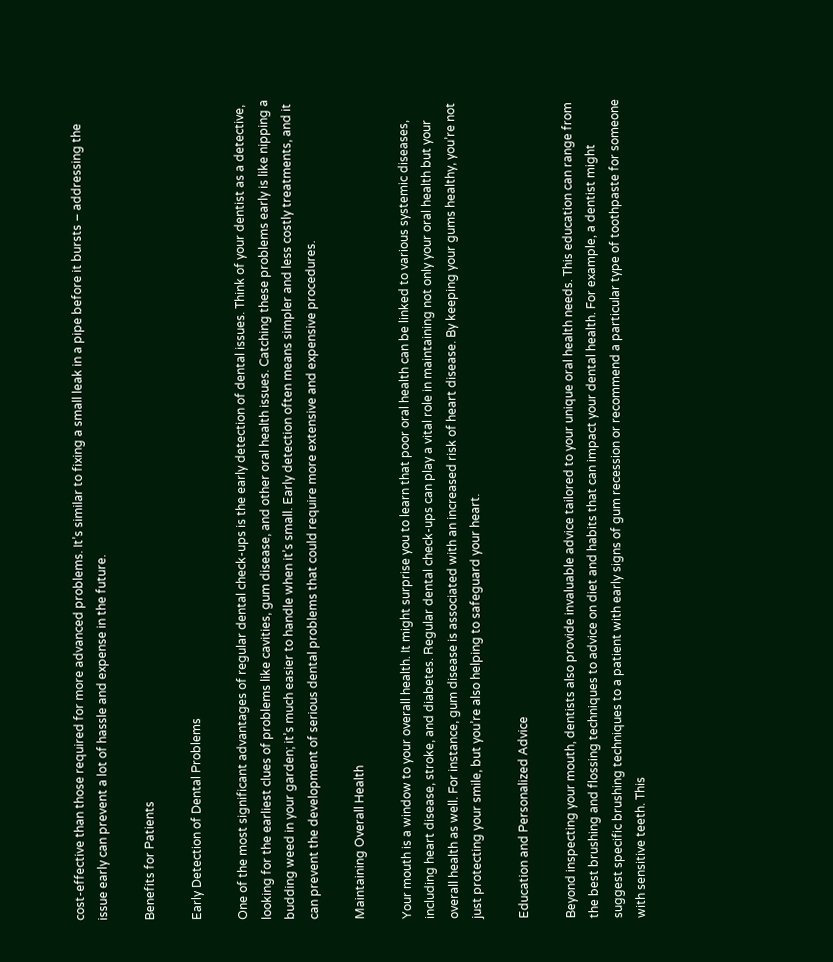cost-effective than those required for more advanced problems. It’s similar to fixing a small leak in a pipe before it bursts – addressing the issue early can prevent a lot of hassle and expense in the future.

Benefits for Patients

Early Detection of Dental Problems

One of the most significant advantages of regular dental check-ups is the early detection of dental issues. Think of your dentist as a detective, looking for the earliest clues of problems like cavities, gum disease, and other oral health issues. Catching these problems early is like nipping a budding weed in your garden; it’s much easier to handle when it’s small. Early detection often means simpler and less costly treatments, and it can prevent the development of serious dental problems that could require more extensive and expensive procedures.

Maintaining Overall Health

Your mouth is a window to your overall health. It might surprise you to learn that poor oral health can be linked to various systemic diseases, including heart disease, stroke, and diabetes. Regular dental check-ups can play a vital role in maintaining not only your oral health but your overall health as well. For instance, gum disease is associated with an increased risk of heart disease. By keeping your gums healthy, you’re not just protecting your smile, but you’re also helping to safeguard your heart.

Education and Personalized Advice

Beyond inspecting your mouth, dentists also provide invaluable advice tailored to your unique oral health needs. This education can range from the best brushing and flossing techniques to advice on diet and habits that can impact your dental health. For example, a dentist might suggest specific brushing techniques to a patient with early signs of gum recession or recommend a particular type of toothpaste for someone with sensitive teeth. This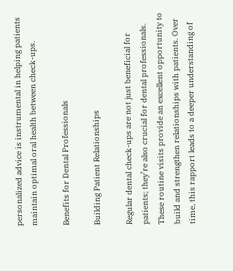personalized advice is instrumental in helping patients maintain optimal oral health between check-ups.

Benefits for Dental Professionals

Building Patient Relationships

Regular dental check-ups are not just beneficial for patients; they’re also crucial for dental professionals. These routine visits provide an excellent opportunity to build and strengthen relationships with patients. Over time, this rapport leads to a deeper understanding of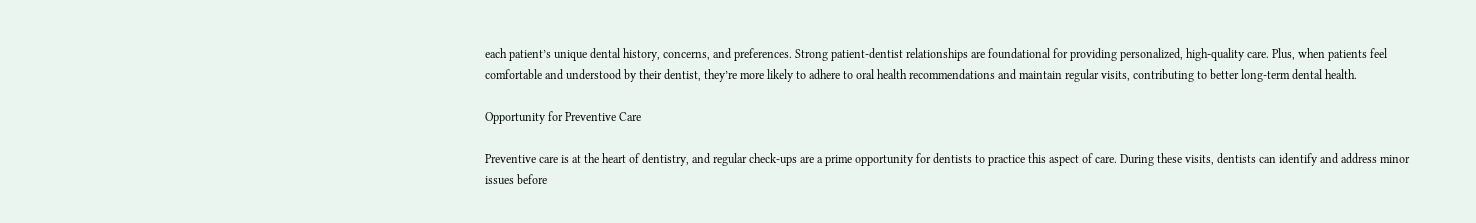each patient’s unique dental history, concerns, and preferences. Strong patient-dentist relationships are foundational for providing personalized, high-quality care. Plus, when patients feel comfortable and understood by their dentist, they’re more likely to adhere to oral health recommendations and maintain regular visits, contributing to better long-term dental health.

Opportunity for Preventive Care

Preventive care is at the heart of dentistry, and regular check-ups are a prime opportunity for dentists to practice this aspect of care. During these visits, dentists can identify and address minor issues before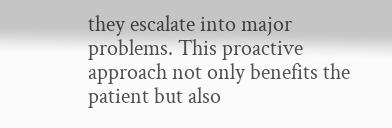they escalate into major problems. This proactive approach not only benefits the patient but also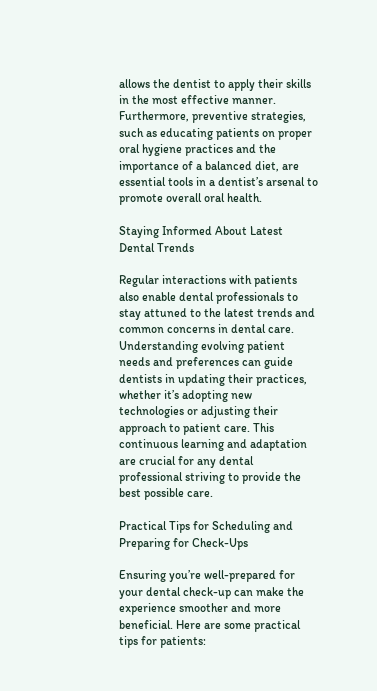allows the dentist to apply their skills in the most effective manner. Furthermore, preventive strategies, such as educating patients on proper oral hygiene practices and the importance of a balanced diet, are essential tools in a dentist’s arsenal to promote overall oral health.

Staying Informed About Latest Dental Trends

Regular interactions with patients also enable dental professionals to stay attuned to the latest trends and common concerns in dental care. Understanding evolving patient needs and preferences can guide dentists in updating their practices, whether it’s adopting new technologies or adjusting their approach to patient care. This continuous learning and adaptation are crucial for any dental professional striving to provide the best possible care.

Practical Tips for Scheduling and Preparing for Check-Ups

Ensuring you’re well-prepared for your dental check-up can make the experience smoother and more beneficial. Here are some practical tips for patients: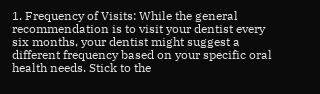1. Frequency of Visits: While the general recommendation is to visit your dentist every six months, your dentist might suggest a different frequency based on your specific oral health needs. Stick to the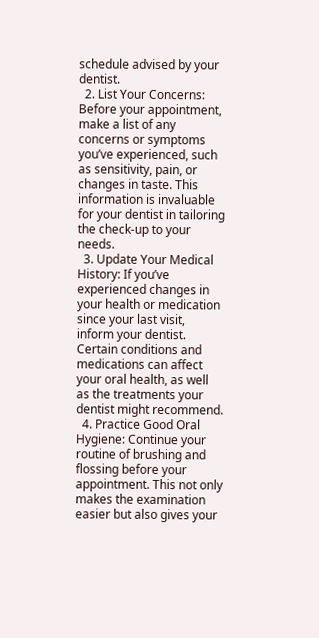schedule advised by your dentist.
  2. List Your Concerns: Before your appointment, make a list of any concerns or symptoms you’ve experienced, such as sensitivity, pain, or changes in taste. This information is invaluable for your dentist in tailoring the check-up to your needs.
  3. Update Your Medical History: If you’ve experienced changes in your health or medication since your last visit, inform your dentist. Certain conditions and medications can affect your oral health, as well as the treatments your dentist might recommend.
  4. Practice Good Oral Hygiene: Continue your routine of brushing and flossing before your appointment. This not only makes the examination easier but also gives your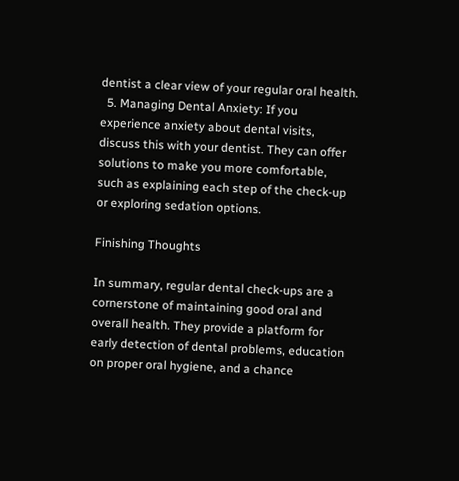dentist a clear view of your regular oral health.
  5. Managing Dental Anxiety: If you experience anxiety about dental visits, discuss this with your dentist. They can offer solutions to make you more comfortable, such as explaining each step of the check-up or exploring sedation options.

Finishing Thoughts

In summary, regular dental check-ups are a cornerstone of maintaining good oral and overall health. They provide a platform for early detection of dental problems, education on proper oral hygiene, and a chance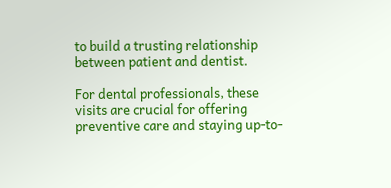to build a trusting relationship between patient and dentist.

For dental professionals, these visits are crucial for offering preventive care and staying up-to-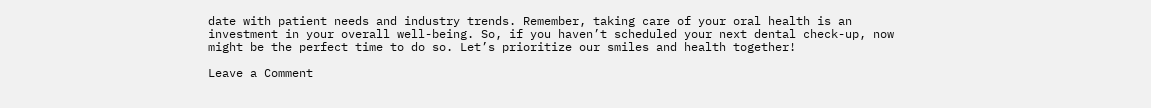date with patient needs and industry trends. Remember, taking care of your oral health is an investment in your overall well-being. So, if you haven’t scheduled your next dental check-up, now might be the perfect time to do so. Let’s prioritize our smiles and health together!

Leave a Comment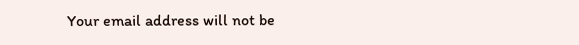Your email address will not be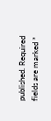published. Required fields are marked *